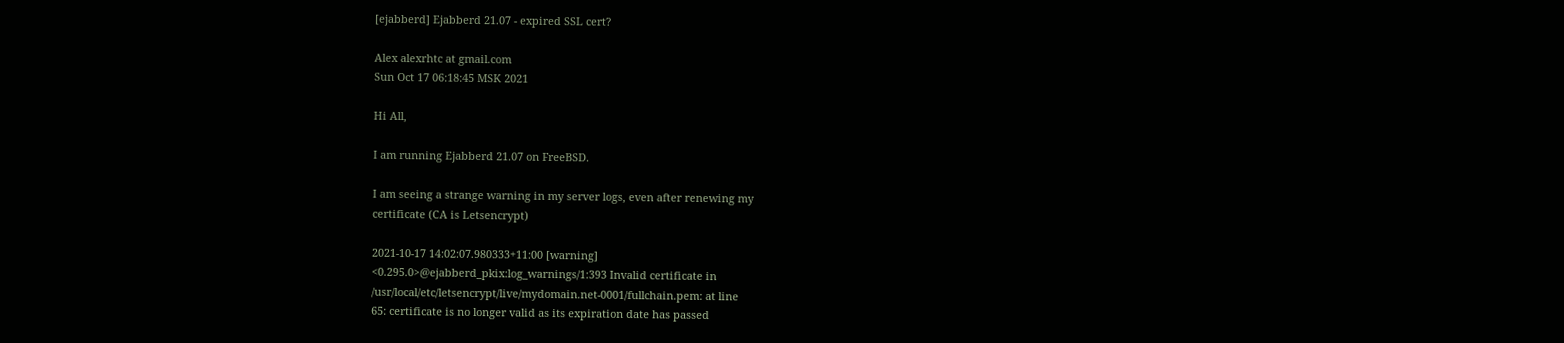[ejabberd] Ejabberd 21.07 - expired SSL cert?

Alex alexrhtc at gmail.com
Sun Oct 17 06:18:45 MSK 2021

Hi All,

I am running Ejabberd 21.07 on FreeBSD.

I am seeing a strange warning in my server logs, even after renewing my
certificate (CA is Letsencrypt)

2021-10-17 14:02:07.980333+11:00 [warning]
<0.295.0>@ejabberd_pkix:log_warnings/1:393 Invalid certificate in
/usr/local/etc/letsencrypt/live/mydomain.net-0001/fullchain.pem: at line
65: certificate is no longer valid as its expiration date has passed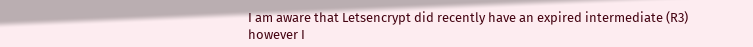I am aware that Letsencrypt did recently have an expired intermediate (R3)
however I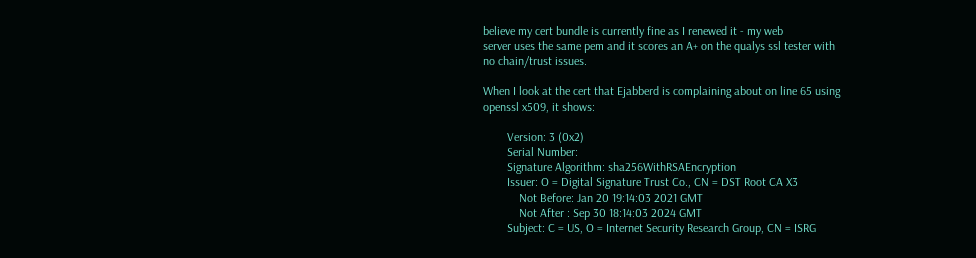believe my cert bundle is currently fine as I renewed it - my web
server uses the same pem and it scores an A+ on the qualys ssl tester with
no chain/trust issues.

When I look at the cert that Ejabberd is complaining about on line 65 using
openssl x509, it shows:

        Version: 3 (0x2)
        Serial Number:
        Signature Algorithm: sha256WithRSAEncryption
        Issuer: O = Digital Signature Trust Co., CN = DST Root CA X3
            Not Before: Jan 20 19:14:03 2021 GMT
            Not After : Sep 30 18:14:03 2024 GMT
        Subject: C = US, O = Internet Security Research Group, CN = ISRG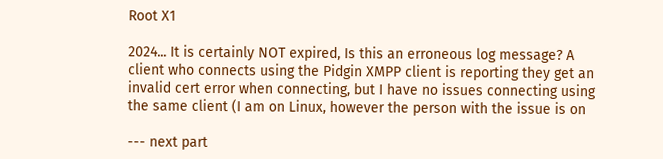Root X1

2024... It is certainly NOT expired, Is this an erroneous log message? A
client who connects using the Pidgin XMPP client is reporting they get an
invalid cert error when connecting, but I have no issues connecting using
the same client (I am on Linux, however the person with the issue is on

--- next part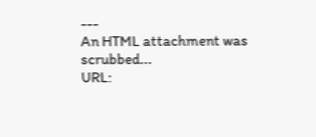---
An HTML attachment was scrubbed...
URL: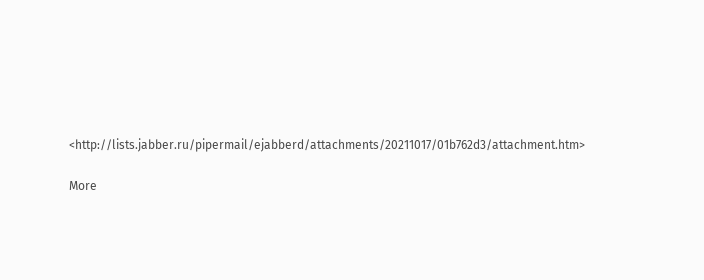<http://lists.jabber.ru/pipermail/ejabberd/attachments/20211017/01b762d3/attachment.htm>

More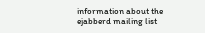information about the ejabberd mailing list